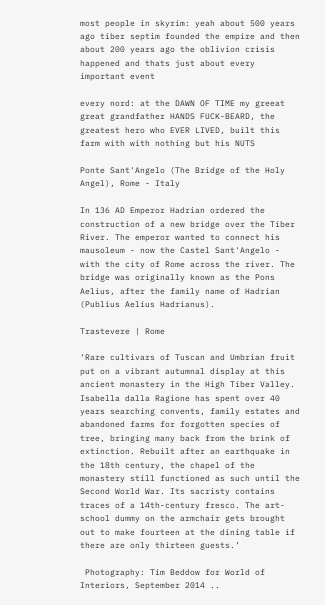most people in skyrim: yeah about 500 years ago tiber septim founded the empire and then about 200 years ago the oblivion crisis happened and thats just about every important event

every nord: at the DAWN OF TIME my greeat great grandfather HANDS FUCK-BEARD, the greatest hero who EVER LIVED, built this farm with with nothing but his NUTS

Ponte Sant'Angelo (The Bridge of the Holy Angel), Rome - Italy

In 136 AD Emperor Hadrian ordered the construction of a new bridge over the Tiber River. The emperor wanted to connect his mausoleum - now the Castel Sant'Angelo - with the city of Rome across the river. The bridge was originally known as the Pons Aelius, after the family name of Hadrian (Publius Aelius Hadrianus).

Trastevere | Rome

‘Rare cultivars of Tuscan and Umbrian fruit put on a vibrant autumnal display at this ancient monastery in the High Tiber Valley. Isabella dalla Ragione has spent over 40 years searching convents, family estates and abandoned farms for forgotten species of tree, bringing many back from the brink of extinction. Rebuilt after an earthquake in the 18th century, the chapel of the monastery still functioned as such until the Second World War. Its sacristy contains traces of a 14th-century fresco. The art-school dummy on the armchair gets brought out to make fourteen at the dining table if there are only thirteen guests.’

 Photography: Tim Beddow for World of Interiors, September 2014 ..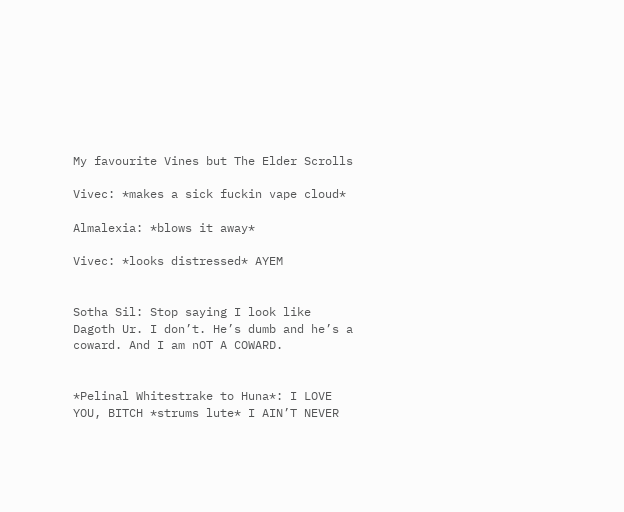My favourite Vines but The Elder Scrolls

Vivec: *makes a sick fuckin vape cloud*

Almalexia: *blows it away*

Vivec: *looks distressed* AYEM


Sotha Sil: Stop saying I look like Dagoth Ur. I don’t. He’s dumb and he’s a coward. And I am nOT A COWARD.


*Pelinal Whitestrake to Huna*: I LOVE YOU, BITCH *strums lute* I AIN’T NEVER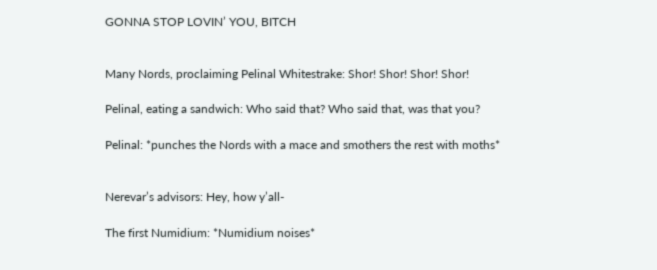GONNA STOP LOVIN’ YOU, BITCH


Many Nords, proclaiming Pelinal Whitestrake: Shor! Shor! Shor! Shor!

Pelinal, eating a sandwich: Who said that? Who said that, was that you?

Pelinal: *punches the Nords with a mace and smothers the rest with moths*


Nerevar’s advisors: Hey, how y’all-

The first Numidium: *Numidium noises*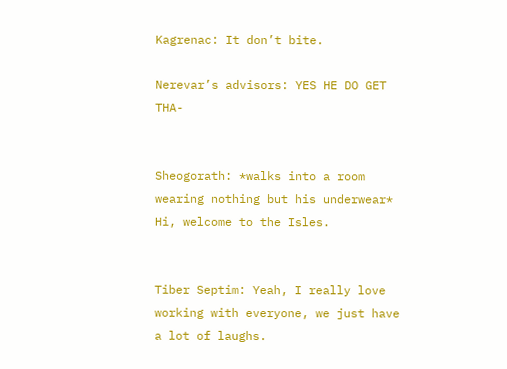Kagrenac: It don’t bite.

Nerevar’s advisors: YES HE DO GET THA-


Sheogorath: *walks into a room wearing nothing but his underwear* Hi, welcome to the Isles.


Tiber Septim: Yeah, I really love working with everyone, we just have a lot of laughs.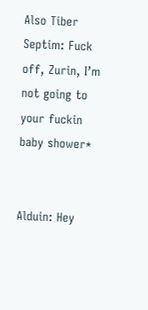Also Tiber Septim: Fuck off, Zurin, I’m not going to your fuckin baby shower*


Alduin: Hey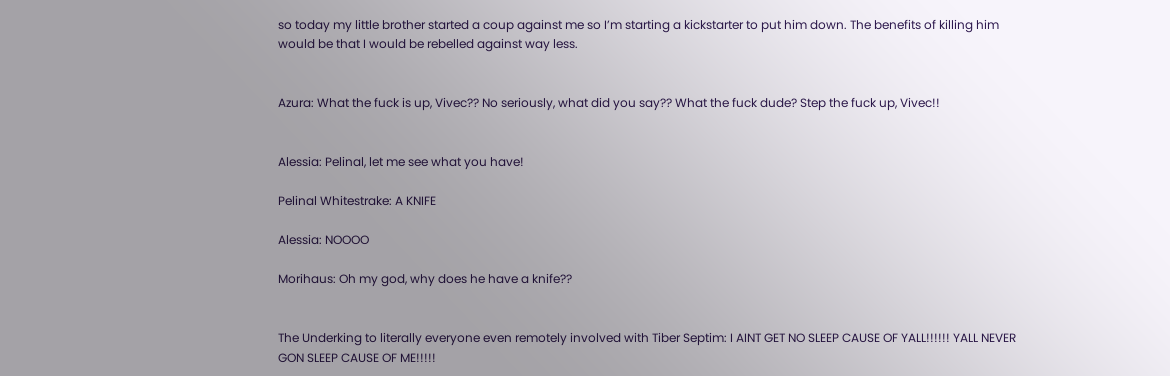so today my little brother started a coup against me so I’m starting a kickstarter to put him down. The benefits of killing him would be that I would be rebelled against way less.


Azura: What the fuck is up, Vivec?? No seriously, what did you say?? What the fuck dude? Step the fuck up, Vivec!!


Alessia: Pelinal, let me see what you have!

Pelinal Whitestrake: A KNIFE

Alessia: NOOOO

Morihaus: Oh my god, why does he have a knife??


The Underking to literally everyone even remotely involved with Tiber Septim: I AINT GET NO SLEEP CAUSE OF YALL!!!!!! YALL NEVER GON SLEEP CAUSE OF ME!!!!!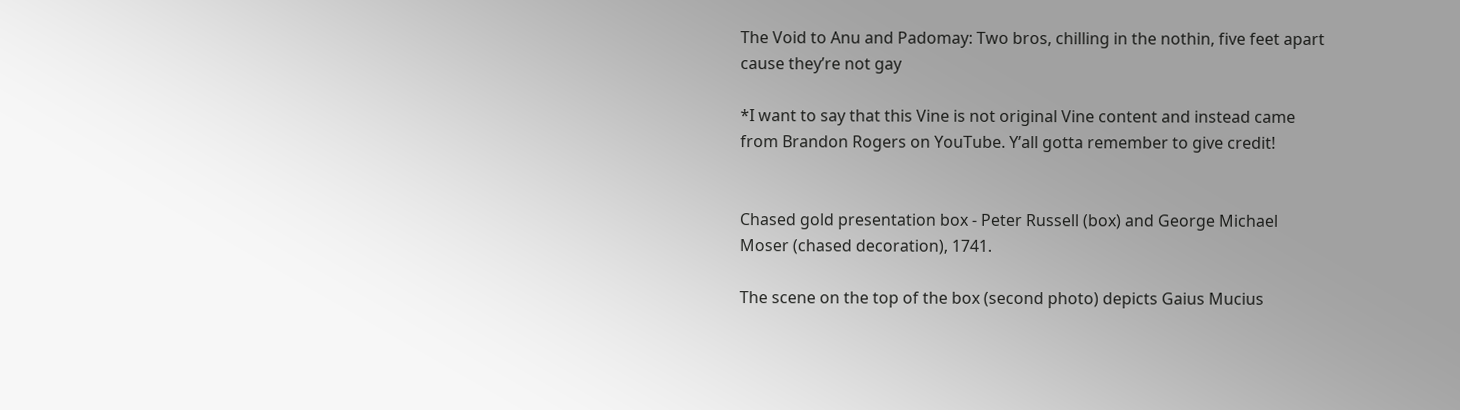The Void to Anu and Padomay: Two bros, chilling in the nothin, five feet apart cause they’re not gay

*I want to say that this Vine is not original Vine content and instead came from Brandon Rogers on YouTube. Y’all gotta remember to give credit!


Chased gold presentation box - Peter Russell (box) and George Michael Moser (chased decoration), 1741.

The scene on the top of the box (second photo) depicts Gaius Mucius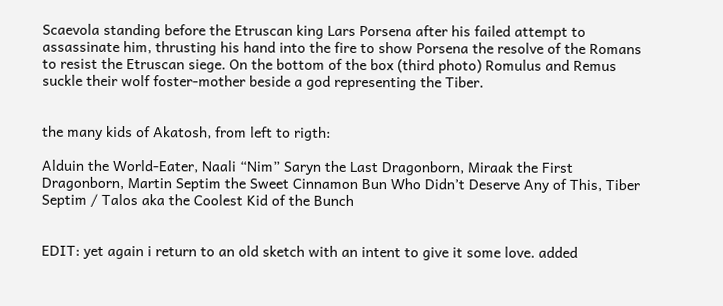Scaevola standing before the Etruscan king Lars Porsena after his failed attempt to assassinate him, thrusting his hand into the fire to show Porsena the resolve of the Romans to resist the Etruscan siege. On the bottom of the box (third photo) Romulus and Remus suckle their wolf foster-mother beside a god representing the Tiber.


the many kids of Akatosh, from left to rigth:

Alduin the World-Eater, Naali “Nim” Saryn the Last Dragonborn, Miraak the First Dragonborn, Martin Septim the Sweet Cinnamon Bun Who Didn’t Deserve Any of This, Tiber Septim / Talos aka the Coolest Kid of the Bunch


EDIT: yet again i return to an old sketch with an intent to give it some love. added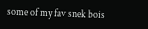some of my fav snek bois